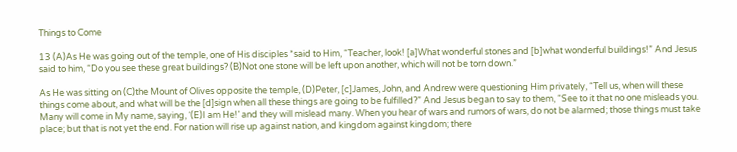Things to Come

13 (A)As He was going out of the temple, one of His disciples *said to Him, “Teacher, look! [a]What wonderful stones and [b]what wonderful buildings!” And Jesus said to him, “Do you see these great buildings? (B)Not one stone will be left upon another, which will not be torn down.”

As He was sitting on (C)the Mount of Olives opposite the temple, (D)Peter, [c]James, John, and Andrew were questioning Him privately, “Tell us, when will these things come about, and what will be the [d]sign when all these things are going to be fulfilled?” And Jesus began to say to them, “See to it that no one misleads you. Many will come in My name, saying, ‘(E)I am He!’ and they will mislead many. When you hear of wars and rumors of wars, do not be alarmed; those things must take place; but that is not yet the end. For nation will rise up against nation, and kingdom against kingdom; there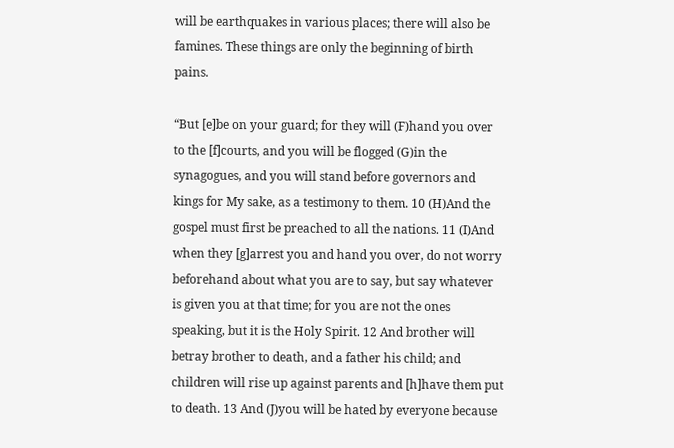will be earthquakes in various places; there will also be famines. These things are only the beginning of birth pains.

“But [e]be on your guard; for they will (F)hand you over to the [f]courts, and you will be flogged (G)in the synagogues, and you will stand before governors and kings for My sake, as a testimony to them. 10 (H)And the gospel must first be preached to all the nations. 11 (I)And when they [g]arrest you and hand you over, do not worry beforehand about what you are to say, but say whatever is given you at that time; for you are not the ones speaking, but it is the Holy Spirit. 12 And brother will betray brother to death, and a father his child; and children will rise up against parents and [h]have them put to death. 13 And (J)you will be hated by everyone because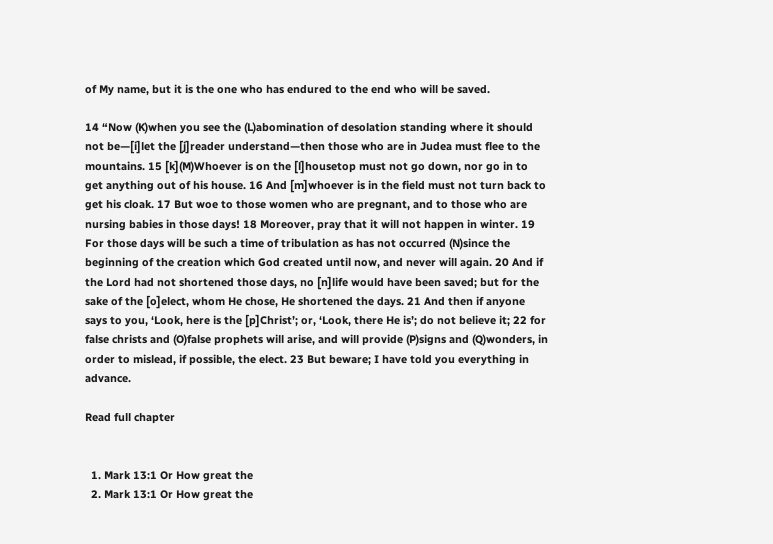of My name, but it is the one who has endured to the end who will be saved.

14 “Now (K)when you see the (L)abomination of desolation standing where it should not be—[i]let the [j]reader understand—then those who are in Judea must flee to the mountains. 15 [k](M)Whoever is on the [l]housetop must not go down, nor go in to get anything out of his house. 16 And [m]whoever is in the field must not turn back to get his cloak. 17 But woe to those women who are pregnant, and to those who are nursing babies in those days! 18 Moreover, pray that it will not happen in winter. 19 For those days will be such a time of tribulation as has not occurred (N)since the beginning of the creation which God created until now, and never will again. 20 And if the Lord had not shortened those days, no [n]life would have been saved; but for the sake of the [o]elect, whom He chose, He shortened the days. 21 And then if anyone says to you, ‘Look, here is the [p]Christ’; or, ‘Look, there He is’; do not believe it; 22 for false christs and (O)false prophets will arise, and will provide (P)signs and (Q)wonders, in order to mislead, if possible, the elect. 23 But beware; I have told you everything in advance.

Read full chapter


  1. Mark 13:1 Or How great the
  2. Mark 13:1 Or How great the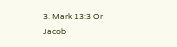3. Mark 13:3 Or Jacob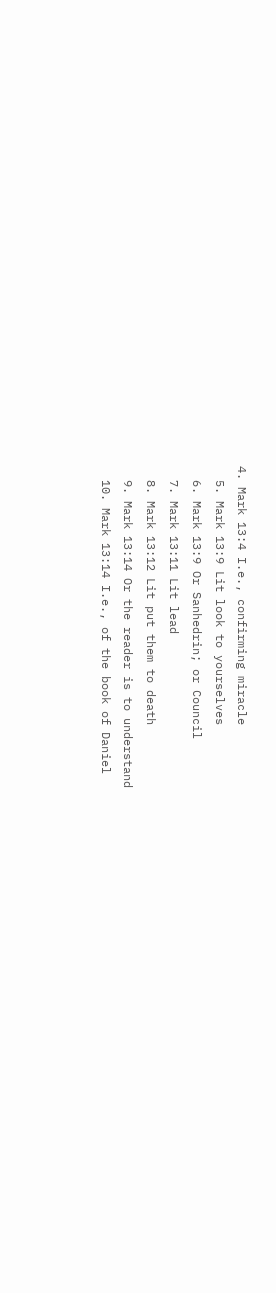4. Mark 13:4 I.e., confirming miracle
  5. Mark 13:9 Lit look to yourselves
  6. Mark 13:9 Or Sanhedrin; or Council
  7. Mark 13:11 Lit lead
  8. Mark 13:12 Lit put them to death
  9. Mark 13:14 Or the reader is to understand
  10. Mark 13:14 I.e., of the book of Daniel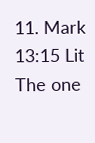11. Mark 13:15 Lit The one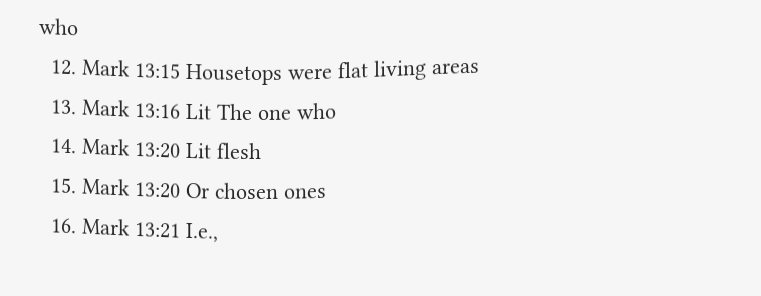who
  12. Mark 13:15 Housetops were flat living areas
  13. Mark 13:16 Lit The one who
  14. Mark 13:20 Lit flesh
  15. Mark 13:20 Or chosen ones
  16. Mark 13:21 I.e.,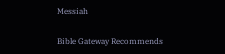Messiah

Bible Gateway Recommends